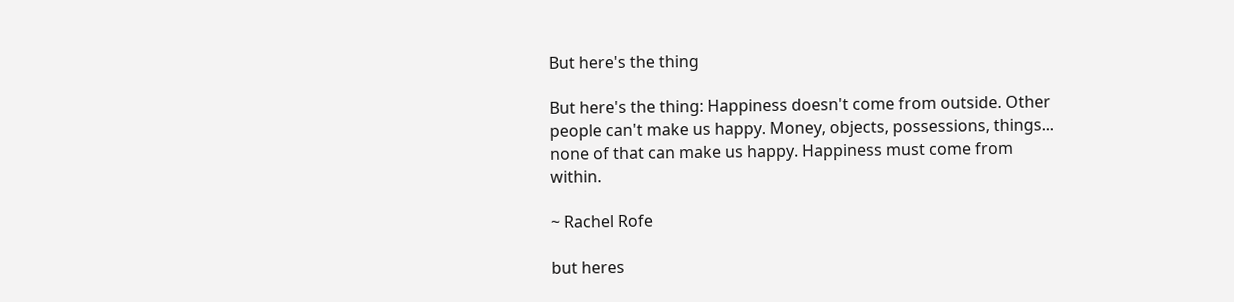But here's the thing

But here's the thing: Happiness doesn't come from outside. Other people can't make us happy. Money, objects, possessions, things... none of that can make us happy. Happiness must come from within.

~ Rachel Rofe

but heres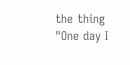the thing
"One day I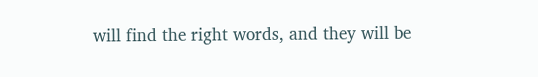will find the right words, and they will be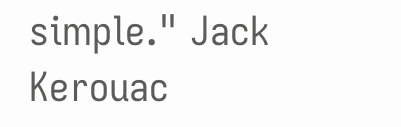simple." Jack Kerouac